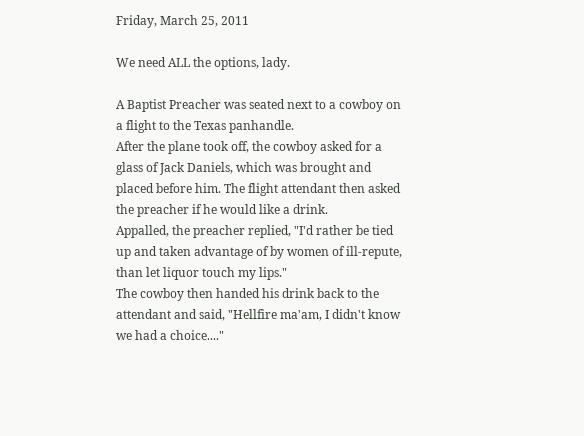Friday, March 25, 2011

We need ALL the options, lady.

A Baptist Preacher was seated next to a cowboy on a flight to the Texas panhandle.
After the plane took off, the cowboy asked for a glass of Jack Daniels, which was brought and placed before him. The flight attendant then asked the preacher if he would like a drink.
Appalled, the preacher replied, "I'd rather be tied up and taken advantage of by women of ill-repute, than let liquor touch my lips."
The cowboy then handed his drink back to the attendant and said, "Hellfire ma'am, I didn't know we had a choice...."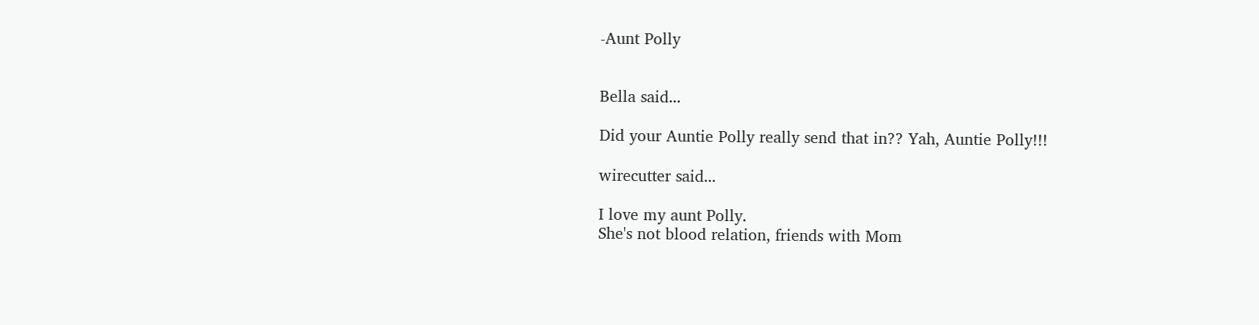-Aunt Polly


Bella said...

Did your Auntie Polly really send that in?? Yah, Auntie Polly!!!

wirecutter said...

I love my aunt Polly.
She's not blood relation, friends with Mom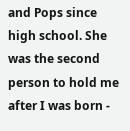and Pops since high school. She was the second person to hold me after I was born -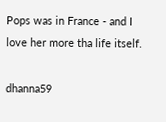Pops was in France - and I love her more tha life itself.

dhanna59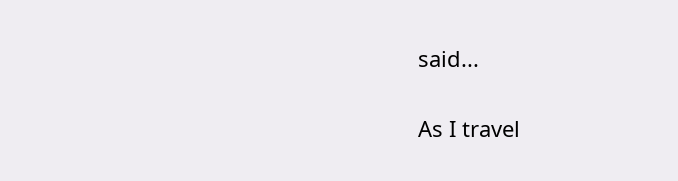said...

As I travel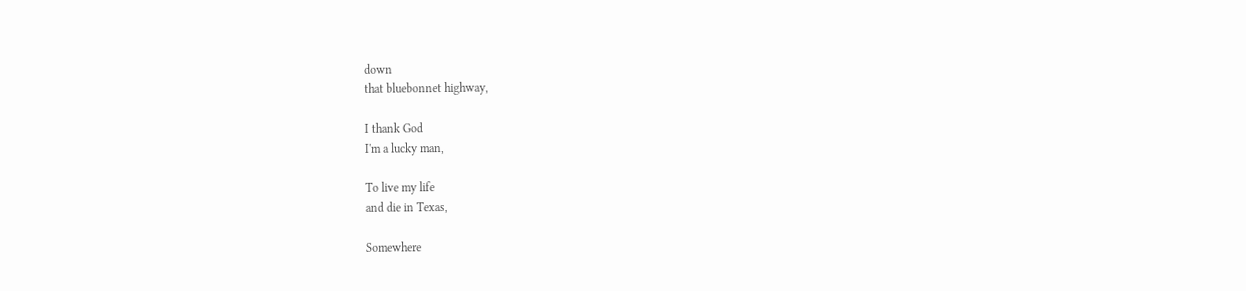down
that bluebonnet highway,

I thank God
I'm a lucky man,

To live my life
and die in Texas,

Somewhere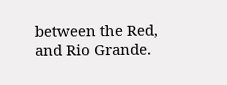between the Red,
and Rio Grande.